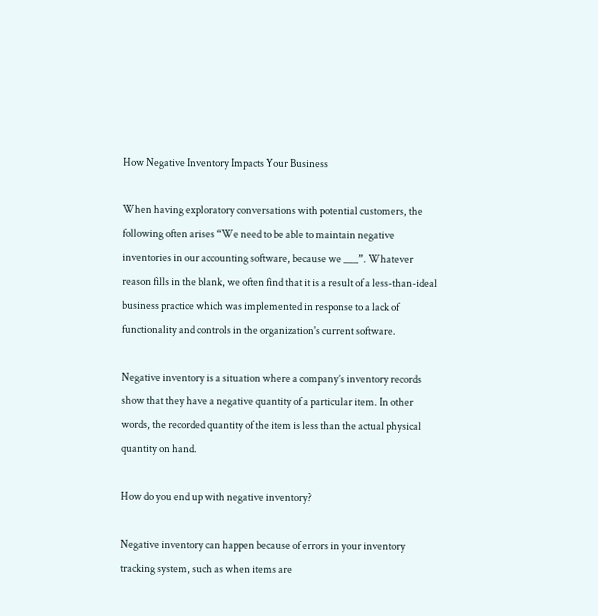How Negative Inventory Impacts Your Business

When having exploratory conversations with potential customers, the following often arises “We need to be able to maintain negative inventories in our accounting software, because we ___”. Whatever reason fills in the blank, we often find that it is a result of a less-than-ideal business practice which was implemented in response to a lack of functionality and controls in the organization's current software.

Negative inventory is a situation where a company’s inventory records show that they have a negative quantity of a particular item. In other words, the recorded quantity of the item is less than the actual physical quantity on hand.

How do you end up with negative inventory?

Negative inventory can happen because of errors in your inventory tracking system, such as when items are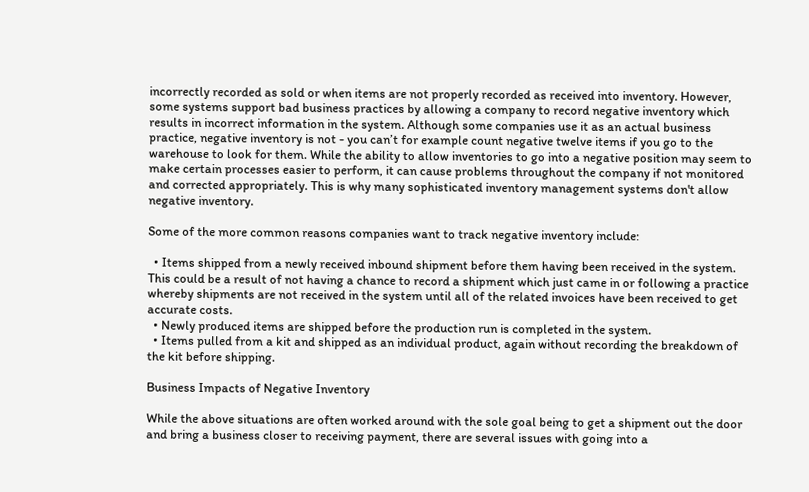incorrectly recorded as sold or when items are not properly recorded as received into inventory. However, some systems support bad business practices by allowing a company to record negative inventory which results in incorrect information in the system. Although some companies use it as an actual business practice, negative inventory is not - you can’t for example count negative twelve items if you go to the warehouse to look for them. While the ability to allow inventories to go into a negative position may seem to make certain processes easier to perform, it can cause problems throughout the company if not monitored and corrected appropriately. This is why many sophisticated inventory management systems don't allow negative inventory.

Some of the more common reasons companies want to track negative inventory include:

  • Items shipped from a newly received inbound shipment before them having been received in the system. This could be a result of not having a chance to record a shipment which just came in or following a practice whereby shipments are not received in the system until all of the related invoices have been received to get accurate costs.
  • Newly produced items are shipped before the production run is completed in the system.
  • Items pulled from a kit and shipped as an individual product, again without recording the breakdown of the kit before shipping.

Business Impacts of Negative Inventory

While the above situations are often worked around with the sole goal being to get a shipment out the door and bring a business closer to receiving payment, there are several issues with going into a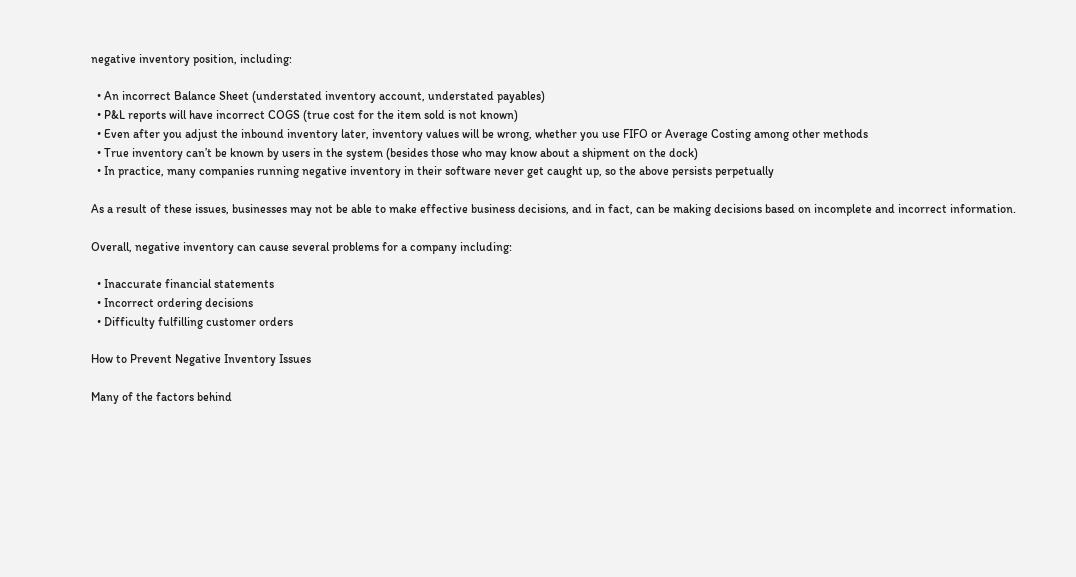negative inventory position, including:

  • An incorrect Balance Sheet (understated inventory account, understated payables)
  • P&L reports will have incorrect COGS (true cost for the item sold is not known)
  • Even after you adjust the inbound inventory later, inventory values will be wrong, whether you use FIFO or Average Costing among other methods
  • True inventory can’t be known by users in the system (besides those who may know about a shipment on the dock)
  • In practice, many companies running negative inventory in their software never get caught up, so the above persists perpetually

As a result of these issues, businesses may not be able to make effective business decisions, and in fact, can be making decisions based on incomplete and incorrect information.

Overall, negative inventory can cause several problems for a company including:

  • Inaccurate financial statements
  • Incorrect ordering decisions
  • Difficulty fulfilling customer orders

How to Prevent Negative Inventory Issues

Many of the factors behind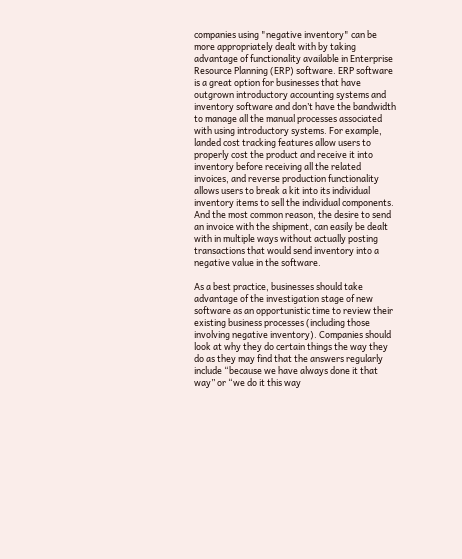companies using "negative inventory" can be more appropriately dealt with by taking advantage of functionality available in Enterprise Resource Planning (ERP) software. ERP software is a great option for businesses that have outgrown introductory accounting systems and inventory software and don’t have the bandwidth to manage all the manual processes associated with using introductory systems. For example, landed cost tracking features allow users to properly cost the product and receive it into inventory before receiving all the related invoices, and reverse production functionality allows users to break a kit into its individual inventory items to sell the individual components. And the most common reason, the desire to send an invoice with the shipment, can easily be dealt with in multiple ways without actually posting transactions that would send inventory into a negative value in the software.

As a best practice, businesses should take advantage of the investigation stage of new software as an opportunistic time to review their existing business processes (including those involving negative inventory). Companies should look at why they do certain things the way they do as they may find that the answers regularly include “because we have always done it that way” or “we do it this way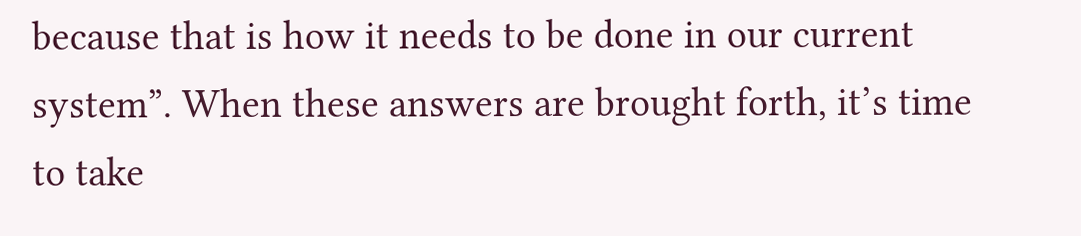because that is how it needs to be done in our current system”. When these answers are brought forth, it’s time to take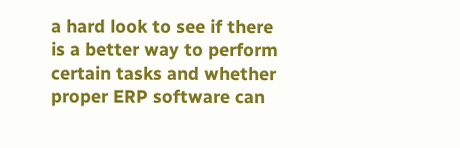a hard look to see if there is a better way to perform certain tasks and whether proper ERP software can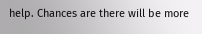help. Chances are there will be more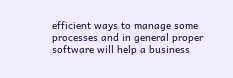efficient ways to manage some processes and in general proper software will help a business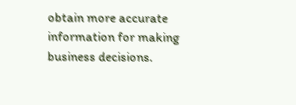obtain more accurate information for making business decisions.